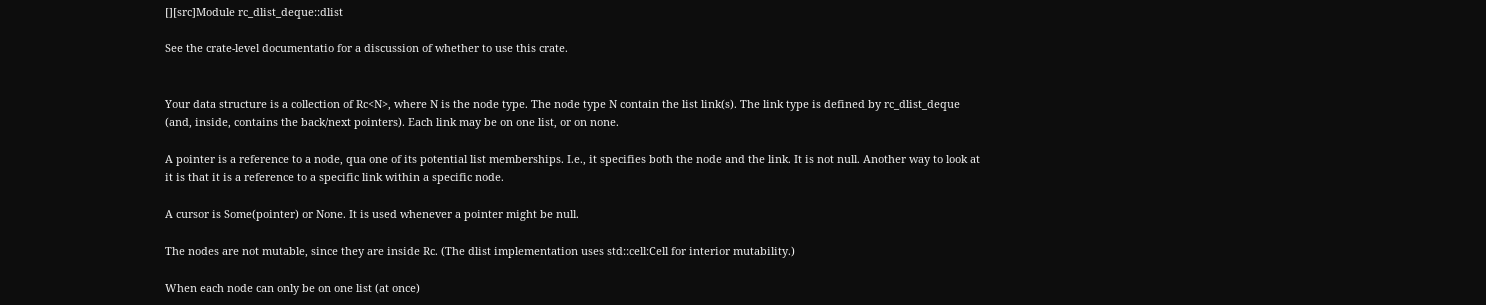[][src]Module rc_dlist_deque::dlist

See the crate-level documentatio for a discussion of whether to use this crate.


Your data structure is a collection of Rc<N>, where N is the node type. The node type N contain the list link(s). The link type is defined by rc_dlist_deque (and, inside, contains the back/next pointers). Each link may be on one list, or on none.

A pointer is a reference to a node, qua one of its potential list memberships. I.e., it specifies both the node and the link. It is not null. Another way to look at it is that it is a reference to a specific link within a specific node.

A cursor is Some(pointer) or None. It is used whenever a pointer might be null.

The nodes are not mutable, since they are inside Rc. (The dlist implementation uses std::cell:Cell for interior mutability.)

When each node can only be on one list (at once)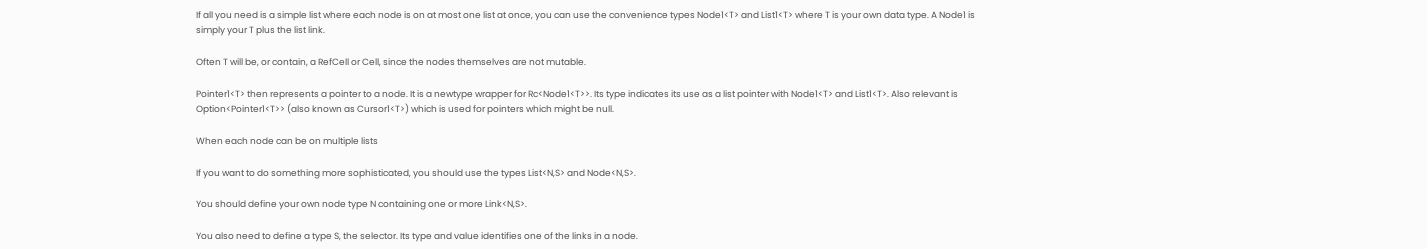If all you need is a simple list where each node is on at most one list at once, you can use the convenience types Node1<T> and List1<T> where T is your own data type. A Node1 is simply your T plus the list link.

Often T will be, or contain, a RefCell or Cell, since the nodes themselves are not mutable.

Pointer1<T> then represents a pointer to a node. It is a newtype wrapper for Rc<Node1<T>>. Its type indicates its use as a list pointer with Node1<T> and List1<T>. Also relevant is Option<Pointer1<T>> (also known as Cursor1<T>) which is used for pointers which might be null.

When each node can be on multiple lists

If you want to do something more sophisticated, you should use the types List<N,S> and Node<N,S>.

You should define your own node type N containing one or more Link<N,S>.

You also need to define a type S, the selector. Its type and value identifies one of the links in a node.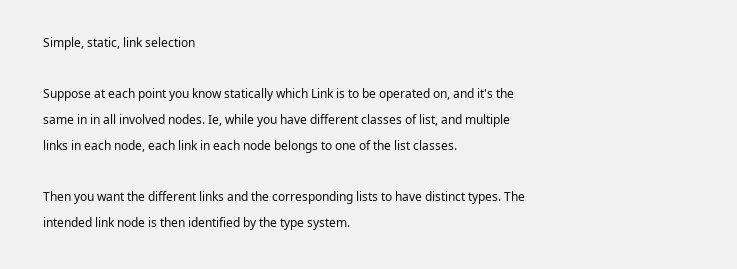Simple, static, link selection

Suppose at each point you know statically which Link is to be operated on, and it's the same in in all involved nodes. Ie, while you have different classes of list, and multiple links in each node, each link in each node belongs to one of the list classes.

Then you want the different links and the corresponding lists to have distinct types. The intended link node is then identified by the type system.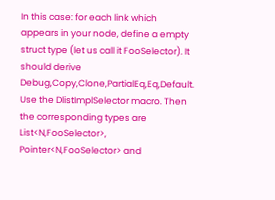In this case: for each link which appears in your node, define a empty struct type (let us call it FooSelector). It should derive Debug,Copy,Clone,PartialEq,Eq,Default. Use the DlistImplSelector macro. Then the corresponding types are List<N,FooSelector>, Pointer<N,FooSelector> and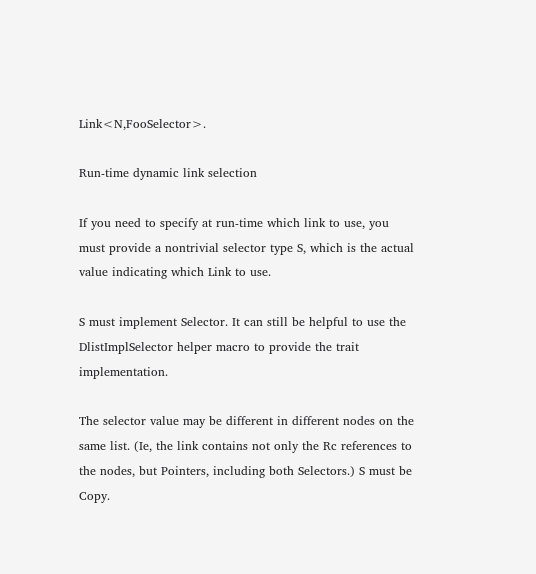Link<N,FooSelector>.

Run-time dynamic link selection

If you need to specify at run-time which link to use, you must provide a nontrivial selector type S, which is the actual value indicating which Link to use.

S must implement Selector. It can still be helpful to use the DlistImplSelector helper macro to provide the trait implementation.

The selector value may be different in different nodes on the same list. (Ie, the link contains not only the Rc references to the nodes, but Pointers, including both Selectors.) S must be Copy.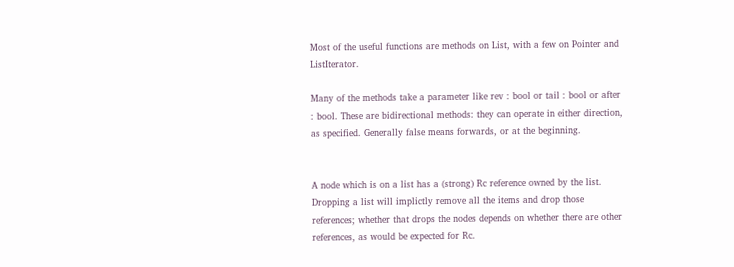Most of the useful functions are methods on List, with a few on Pointer and ListIterator.

Many of the methods take a parameter like rev : bool or tail : bool or after : bool. These are bidirectional methods: they can operate in either direction, as specified. Generally false means forwards, or at the beginning.


A node which is on a list has a (strong) Rc reference owned by the list. Dropping a list will implictly remove all the items and drop those references; whether that drops the nodes depends on whether there are other references, as would be expected for Rc.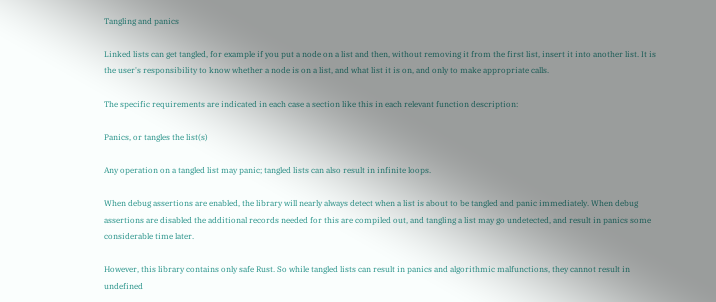Tangling and panics

Linked lists can get tangled, for example if you put a node on a list and then, without removing it from the first list, insert it into another list. It is the user's responsibility to know whether a node is on a list, and what list it is on, and only to make appropriate calls.

The specific requirements are indicated in each case a section like this in each relevant function description:

Panics, or tangles the list(s)

Any operation on a tangled list may panic; tangled lists can also result in infinite loops.

When debug assertions are enabled, the library will nearly always detect when a list is about to be tangled and panic immediately. When debug assertions are disabled the additional records needed for this are compiled out, and tangling a list may go undetected, and result in panics some considerable time later.

However, this library contains only safe Rust. So while tangled lists can result in panics and algorithmic malfunctions, they cannot result in undefined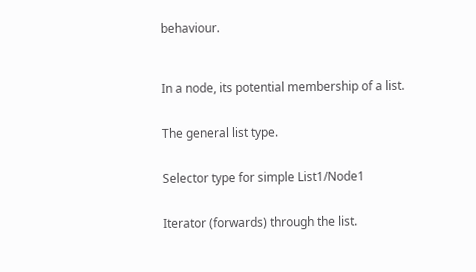behaviour.



In a node, its potential membership of a list.


The general list type.


Selector type for simple List1/Node1


Iterator (forwards) through the list.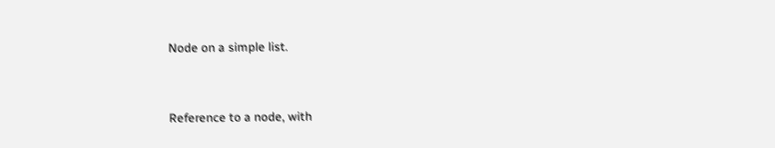Node on a simple list.


Reference to a node, with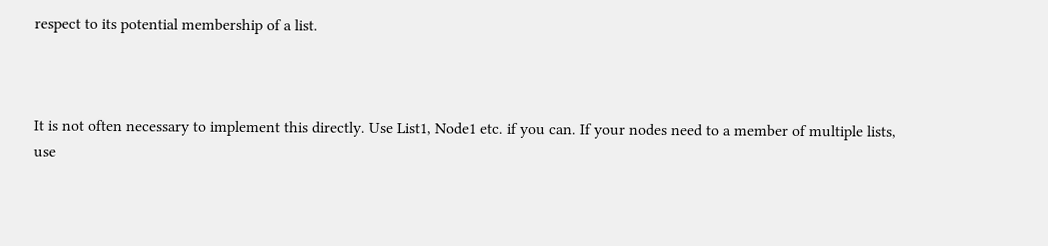respect to its potential membership of a list.



It is not often necessary to implement this directly. Use List1, Node1 etc. if you can. If your nodes need to a member of multiple lists, use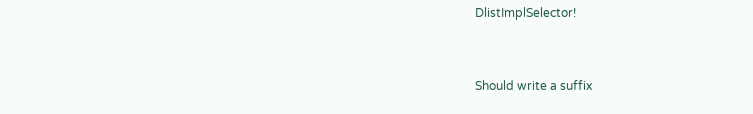DlistImplSelector!


Should write a suffix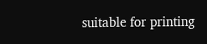suitable for printing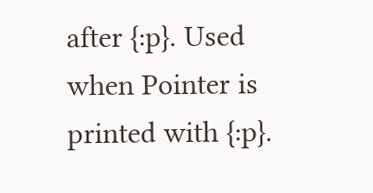after {:p}. Used when Pointer is printed with {:p}.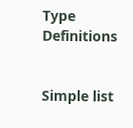Type Definitions


Simple list